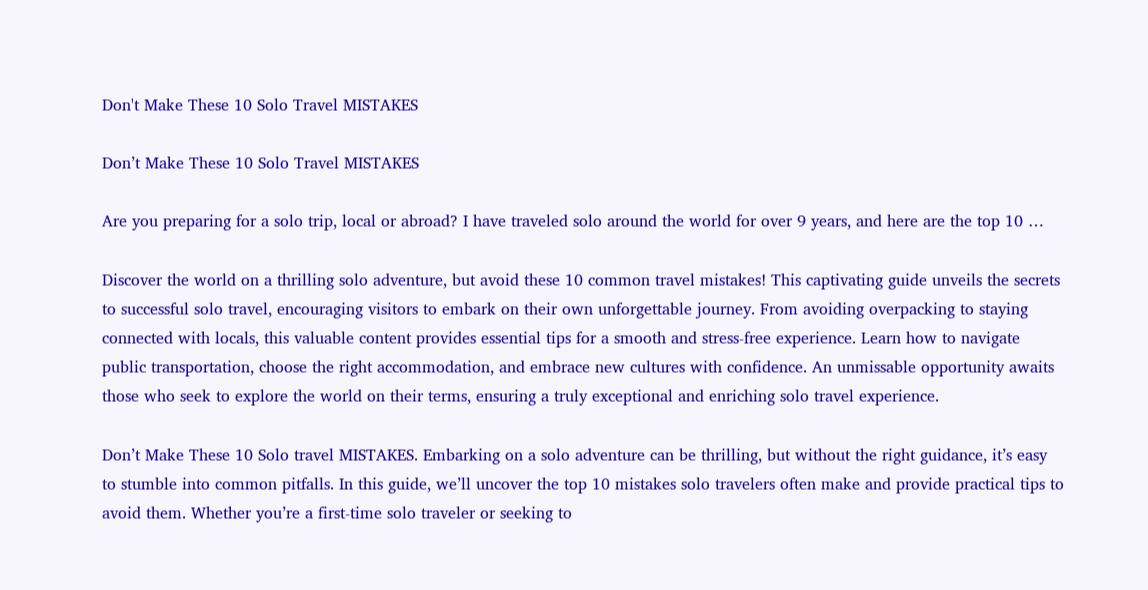Don't Make These 10 Solo Travel MISTAKES

Don’t Make These 10 Solo Travel MISTAKES

Are you preparing for a solo trip, local or abroad? I have traveled solo around the world for over 9 years, and here are the top 10 …

Discover the world on a thrilling solo adventure, but avoid these 10 common travel mistakes! This captivating guide unveils the secrets to successful solo travel, encouraging visitors to embark on their own unforgettable journey. From avoiding overpacking to staying connected with locals, this valuable content provides essential tips for a smooth and stress-free experience. Learn how to navigate public transportation, choose the right accommodation, and embrace new cultures with confidence. An unmissable opportunity awaits those who seek to explore the world on their terms, ensuring a truly exceptional and enriching solo travel experience.

Don’t Make These 10 Solo travel MISTAKES. Embarking on a solo adventure can be thrilling, but without the right guidance, it’s easy to stumble into common pitfalls. In this guide, we’ll uncover the top 10 mistakes solo travelers often make and provide practical tips to avoid them. Whether you’re a first-time solo traveler or seeking to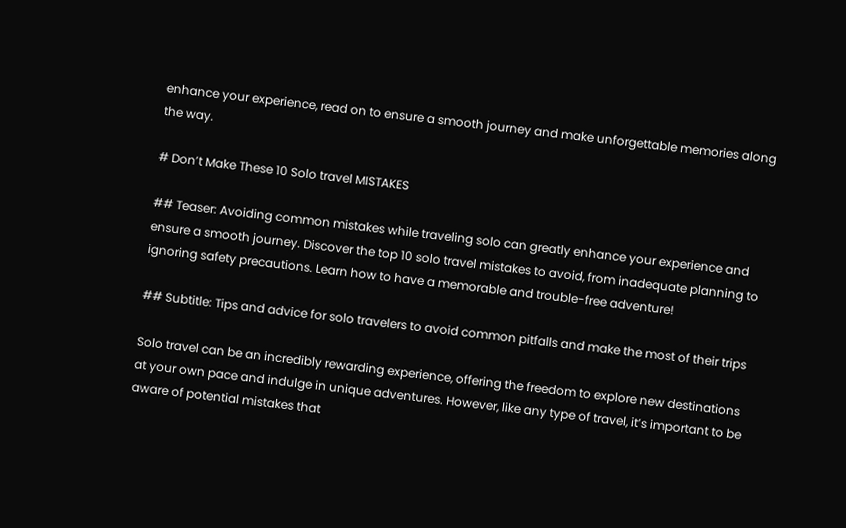enhance your experience, read on to ensure a smooth journey and make unforgettable memories along the way.

# Don’t Make These 10 Solo travel MISTAKES

## Teaser: Avoiding common mistakes while traveling solo can greatly enhance your experience and ensure a smooth journey. Discover the top 10 solo travel mistakes to avoid, from inadequate planning to ignoring safety precautions. Learn how to have a memorable and trouble-free adventure!

## Subtitle: Tips and advice for solo travelers to avoid common pitfalls and make the most of their trips

Solo travel can be an incredibly rewarding experience, offering the freedom to explore new destinations at your own pace and indulge in unique adventures. However, like any type of travel, it’s important to be aware of potential mistakes that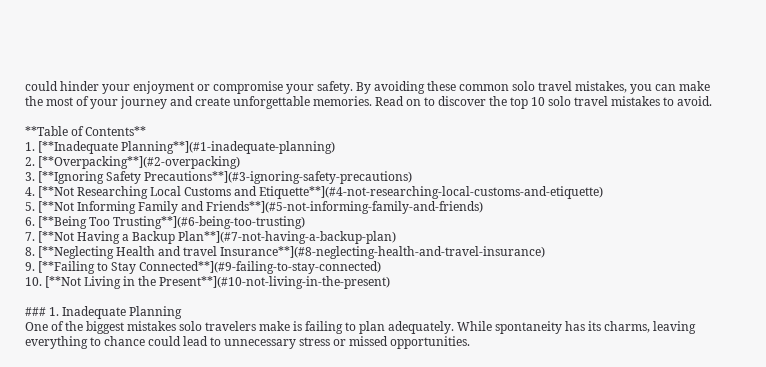could hinder your enjoyment or compromise your safety. By avoiding these common solo travel mistakes, you can make the most of your journey and create unforgettable memories. Read on to discover the top 10 solo travel mistakes to avoid.

**Table of Contents**
1. [**Inadequate Planning**](#1-inadequate-planning)
2. [**Overpacking**](#2-overpacking)
3. [**Ignoring Safety Precautions**](#3-ignoring-safety-precautions)
4. [**Not Researching Local Customs and Etiquette**](#4-not-researching-local-customs-and-etiquette)
5. [**Not Informing Family and Friends**](#5-not-informing-family-and-friends)
6. [**Being Too Trusting**](#6-being-too-trusting)
7. [**Not Having a Backup Plan**](#7-not-having-a-backup-plan)
8. [**Neglecting Health and travel Insurance**](#8-neglecting-health-and-travel-insurance)
9. [**Failing to Stay Connected**](#9-failing-to-stay-connected)
10. [**Not Living in the Present**](#10-not-living-in-the-present)

### 1. Inadequate Planning
One of the biggest mistakes solo travelers make is failing to plan adequately. While spontaneity has its charms, leaving everything to chance could lead to unnecessary stress or missed opportunities.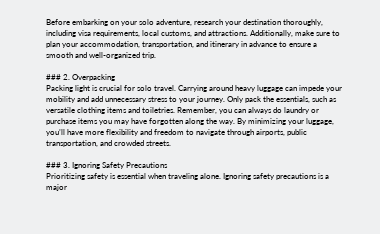Before embarking on your solo adventure, research your destination thoroughly, including visa requirements, local customs, and attractions. Additionally, make sure to plan your accommodation, transportation, and itinerary in advance to ensure a smooth and well-organized trip.

### 2. Overpacking
Packing light is crucial for solo travel. Carrying around heavy luggage can impede your mobility and add unnecessary stress to your journey. Only pack the essentials, such as versatile clothing items and toiletries. Remember, you can always do laundry or purchase items you may have forgotten along the way. By minimizing your luggage, you’ll have more flexibility and freedom to navigate through airports, public transportation, and crowded streets.

### 3. Ignoring Safety Precautions
Prioritizing safety is essential when traveling alone. Ignoring safety precautions is a major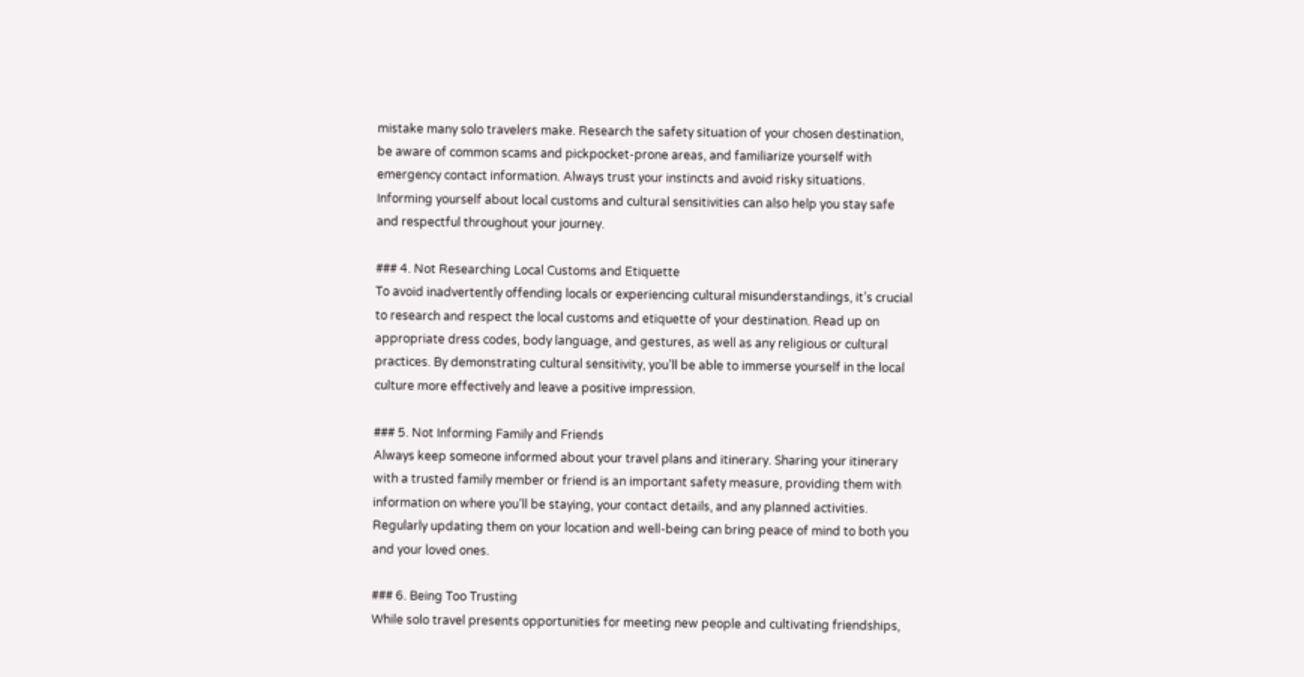mistake many solo travelers make. Research the safety situation of your chosen destination, be aware of common scams and pickpocket-prone areas, and familiarize yourself with emergency contact information. Always trust your instincts and avoid risky situations. Informing yourself about local customs and cultural sensitivities can also help you stay safe and respectful throughout your journey.

### 4. Not Researching Local Customs and Etiquette
To avoid inadvertently offending locals or experiencing cultural misunderstandings, it’s crucial to research and respect the local customs and etiquette of your destination. Read up on appropriate dress codes, body language, and gestures, as well as any religious or cultural practices. By demonstrating cultural sensitivity, you’ll be able to immerse yourself in the local culture more effectively and leave a positive impression.

### 5. Not Informing Family and Friends
Always keep someone informed about your travel plans and itinerary. Sharing your itinerary with a trusted family member or friend is an important safety measure, providing them with information on where you’ll be staying, your contact details, and any planned activities. Regularly updating them on your location and well-being can bring peace of mind to both you and your loved ones.

### 6. Being Too Trusting
While solo travel presents opportunities for meeting new people and cultivating friendships,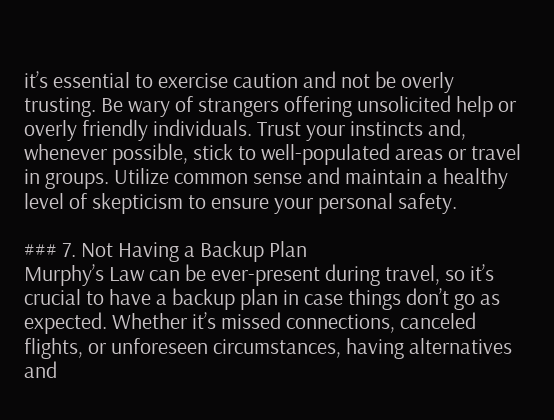it’s essential to exercise caution and not be overly trusting. Be wary of strangers offering unsolicited help or overly friendly individuals. Trust your instincts and, whenever possible, stick to well-populated areas or travel in groups. Utilize common sense and maintain a healthy level of skepticism to ensure your personal safety.

### 7. Not Having a Backup Plan
Murphy’s Law can be ever-present during travel, so it’s crucial to have a backup plan in case things don’t go as expected. Whether it’s missed connections, canceled flights, or unforeseen circumstances, having alternatives and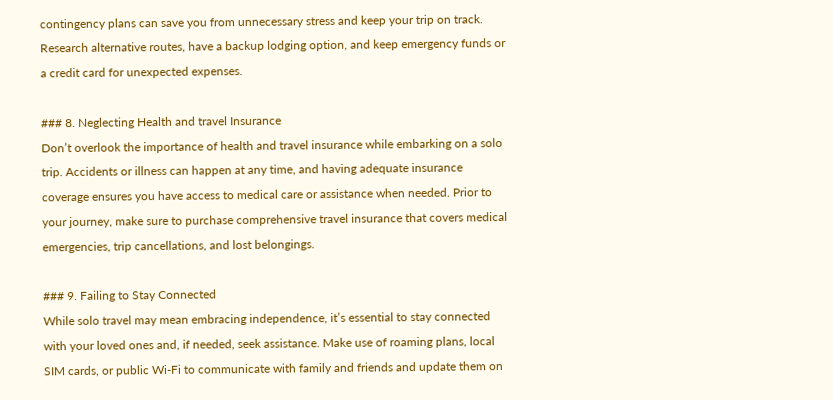contingency plans can save you from unnecessary stress and keep your trip on track. Research alternative routes, have a backup lodging option, and keep emergency funds or a credit card for unexpected expenses.

### 8. Neglecting Health and travel Insurance
Don’t overlook the importance of health and travel insurance while embarking on a solo trip. Accidents or illness can happen at any time, and having adequate insurance coverage ensures you have access to medical care or assistance when needed. Prior to your journey, make sure to purchase comprehensive travel insurance that covers medical emergencies, trip cancellations, and lost belongings.

### 9. Failing to Stay Connected
While solo travel may mean embracing independence, it’s essential to stay connected with your loved ones and, if needed, seek assistance. Make use of roaming plans, local SIM cards, or public Wi-Fi to communicate with family and friends and update them on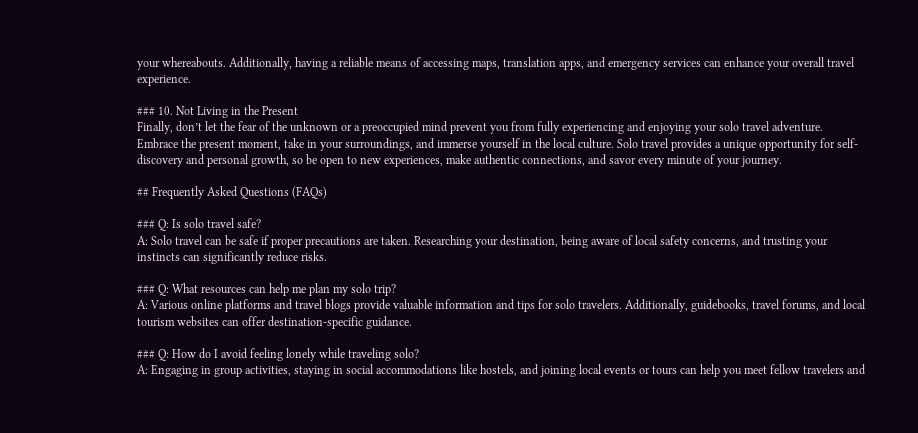your whereabouts. Additionally, having a reliable means of accessing maps, translation apps, and emergency services can enhance your overall travel experience.

### 10. Not Living in the Present
Finally, don’t let the fear of the unknown or a preoccupied mind prevent you from fully experiencing and enjoying your solo travel adventure. Embrace the present moment, take in your surroundings, and immerse yourself in the local culture. Solo travel provides a unique opportunity for self-discovery and personal growth, so be open to new experiences, make authentic connections, and savor every minute of your journey.

## Frequently Asked Questions (FAQs)

### Q: Is solo travel safe?
A: Solo travel can be safe if proper precautions are taken. Researching your destination, being aware of local safety concerns, and trusting your instincts can significantly reduce risks.

### Q: What resources can help me plan my solo trip?
A: Various online platforms and travel blogs provide valuable information and tips for solo travelers. Additionally, guidebooks, travel forums, and local tourism websites can offer destination-specific guidance.

### Q: How do I avoid feeling lonely while traveling solo?
A: Engaging in group activities, staying in social accommodations like hostels, and joining local events or tours can help you meet fellow travelers and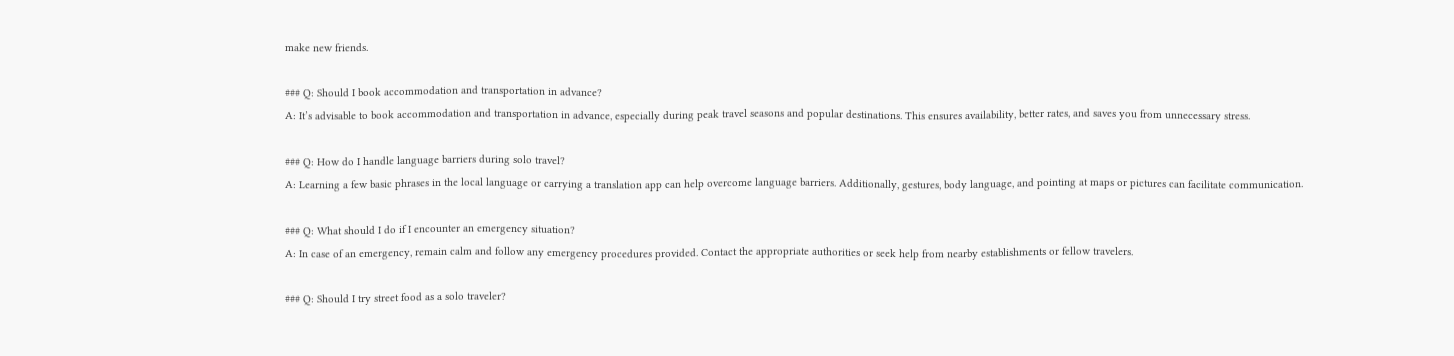make new friends.

### Q: Should I book accommodation and transportation in advance?
A: It’s advisable to book accommodation and transportation in advance, especially during peak travel seasons and popular destinations. This ensures availability, better rates, and saves you from unnecessary stress.

### Q: How do I handle language barriers during solo travel?
A: Learning a few basic phrases in the local language or carrying a translation app can help overcome language barriers. Additionally, gestures, body language, and pointing at maps or pictures can facilitate communication.

### Q: What should I do if I encounter an emergency situation?
A: In case of an emergency, remain calm and follow any emergency procedures provided. Contact the appropriate authorities or seek help from nearby establishments or fellow travelers.

### Q: Should I try street food as a solo traveler?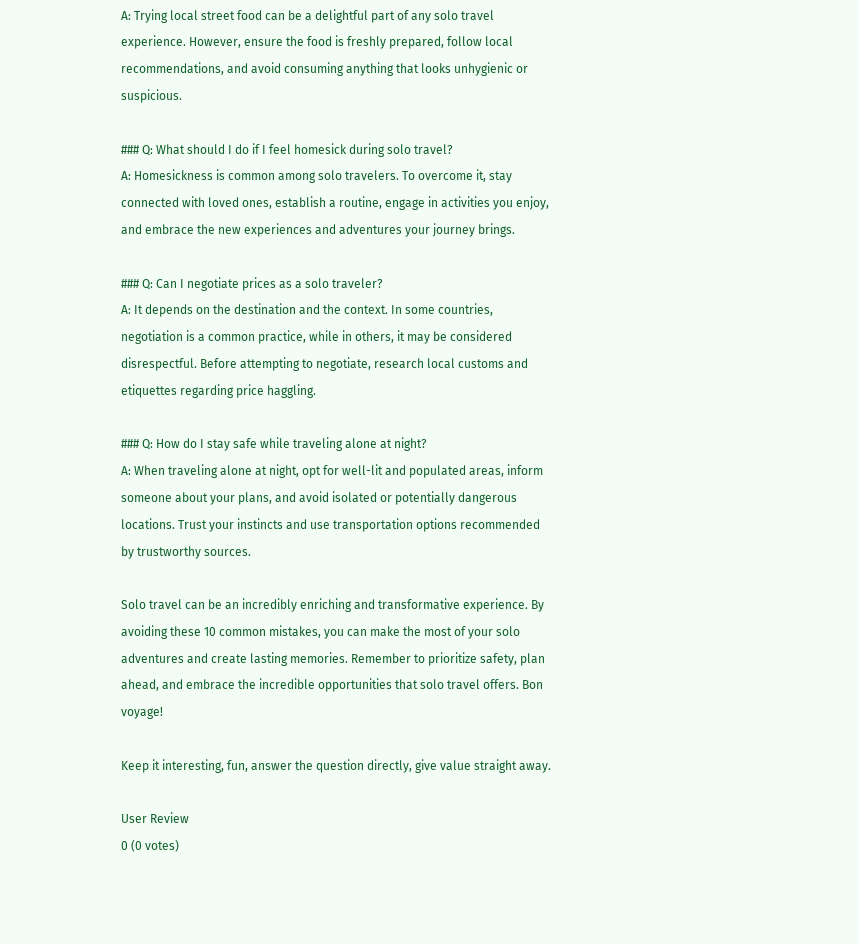A: Trying local street food can be a delightful part of any solo travel experience. However, ensure the food is freshly prepared, follow local recommendations, and avoid consuming anything that looks unhygienic or suspicious.

### Q: What should I do if I feel homesick during solo travel?
A: Homesickness is common among solo travelers. To overcome it, stay connected with loved ones, establish a routine, engage in activities you enjoy, and embrace the new experiences and adventures your journey brings.

### Q: Can I negotiate prices as a solo traveler?
A: It depends on the destination and the context. In some countries, negotiation is a common practice, while in others, it may be considered disrespectful. Before attempting to negotiate, research local customs and etiquettes regarding price haggling.

### Q: How do I stay safe while traveling alone at night?
A: When traveling alone at night, opt for well-lit and populated areas, inform someone about your plans, and avoid isolated or potentially dangerous locations. Trust your instincts and use transportation options recommended by trustworthy sources.

Solo travel can be an incredibly enriching and transformative experience. By avoiding these 10 common mistakes, you can make the most of your solo adventures and create lasting memories. Remember to prioritize safety, plan ahead, and embrace the incredible opportunities that solo travel offers. Bon voyage!

Keep it interesting, fun, answer the question directly, give value straight away.

User Review
0 (0 votes)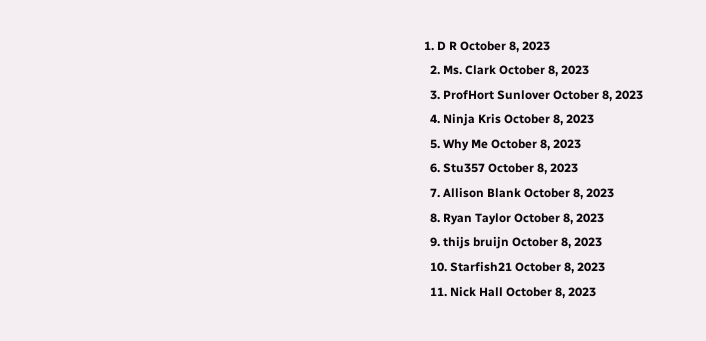1. D R October 8, 2023
  2. Ms. Clark October 8, 2023
  3. ProfHort Sunlover October 8, 2023
  4. Ninja Kris October 8, 2023
  5. Why Me October 8, 2023
  6. Stu357 October 8, 2023
  7. Allison Blank October 8, 2023
  8. Ryan Taylor October 8, 2023
  9. thijs bruijn October 8, 2023
  10. Starfish21 October 8, 2023
  11. Nick Hall October 8, 2023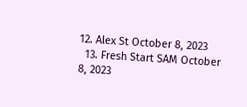12. Alex St October 8, 2023
  13. Fresh Start SAM October 8, 2023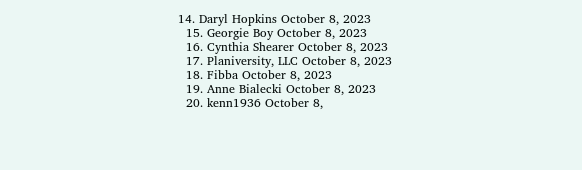14. Daryl Hopkins October 8, 2023
  15. Georgie Boy October 8, 2023
  16. Cynthia Shearer October 8, 2023
  17. Planiversity, LLC October 8, 2023
  18. Fibba October 8, 2023
  19. Anne Bialecki October 8, 2023
  20. kenn1936 October 8,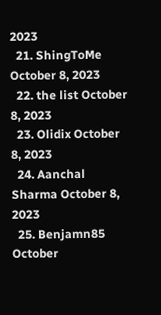2023
  21. ShingToMe October 8, 2023
  22. the list October 8, 2023
  23. Olidix October 8, 2023
  24. Aanchal Sharma October 8, 2023
  25. Benjamn85 October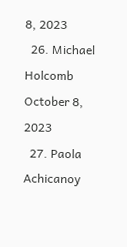8, 2023
  26. Michael Holcomb October 8, 2023
  27. Paola Achicanoy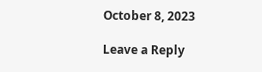October 8, 2023

Leave a Reply